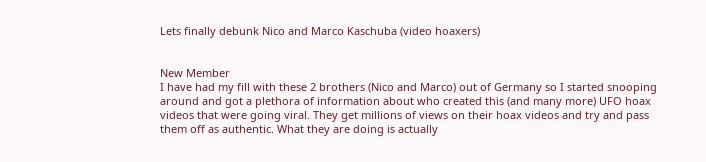Lets finally debunk Nico and Marco Kaschuba (video hoaxers)


New Member
I have had my fill with these 2 brothers (Nico and Marco) out of Germany so I started snooping around and got a plethora of information about who created this (and many more) UFO hoax videos that were going viral. They get millions of views on their hoax videos and try and pass them off as authentic. What they are doing is actually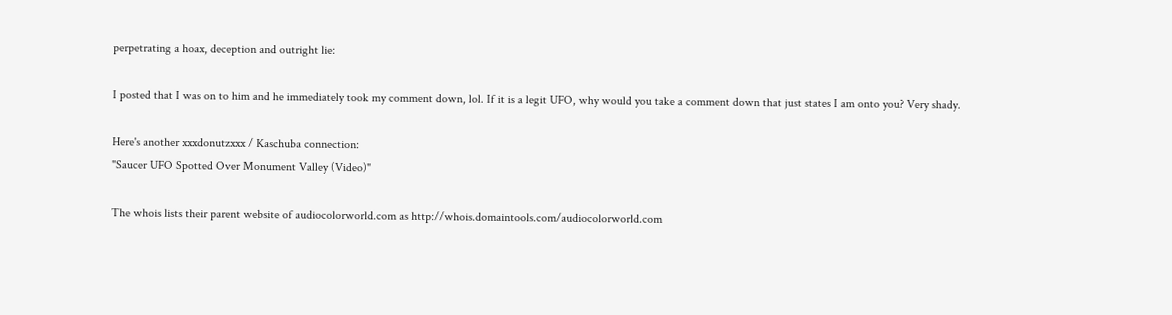perpetrating a hoax, deception and outright lie:

I posted that I was on to him and he immediately took my comment down, lol. If it is a legit UFO, why would you take a comment down that just states I am onto you? Very shady.

Here's another xxxdonutzxxx / Kaschuba connection:
"Saucer UFO Spotted Over Monument Valley (Video)"

The whois lists their parent website of audiocolorworld.com as http://whois.domaintools.com/audiocolorworld.com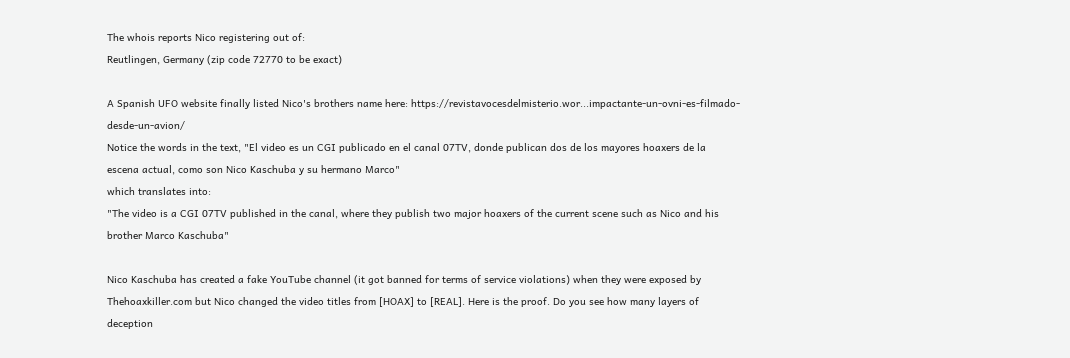The whois reports Nico registering out of:
Reutlingen, Germany (zip code 72770 to be exact)

A Spanish UFO website finally listed Nico's brothers name here: https://revistavocesdelmisterio.wor...impactante-un-ovni-es-filmado-desde-un-avion/
Notice the words in the text, "El video es un CGI publicado en el canal 07TV, donde publican dos de los mayores hoaxers de la escena actual, como son Nico Kaschuba y su hermano Marco"
which translates into:
"The video is a CGI 07TV published in the canal, where they publish two major hoaxers of the current scene such as Nico and his brother Marco Kaschuba"

Nico Kaschuba has created a fake YouTube channel (it got banned for terms of service violations) when they were exposed by Thehoaxkiller.com but Nico changed the video titles from [HOAX] to [REAL]. Here is the proof. Do you see how many layers of deception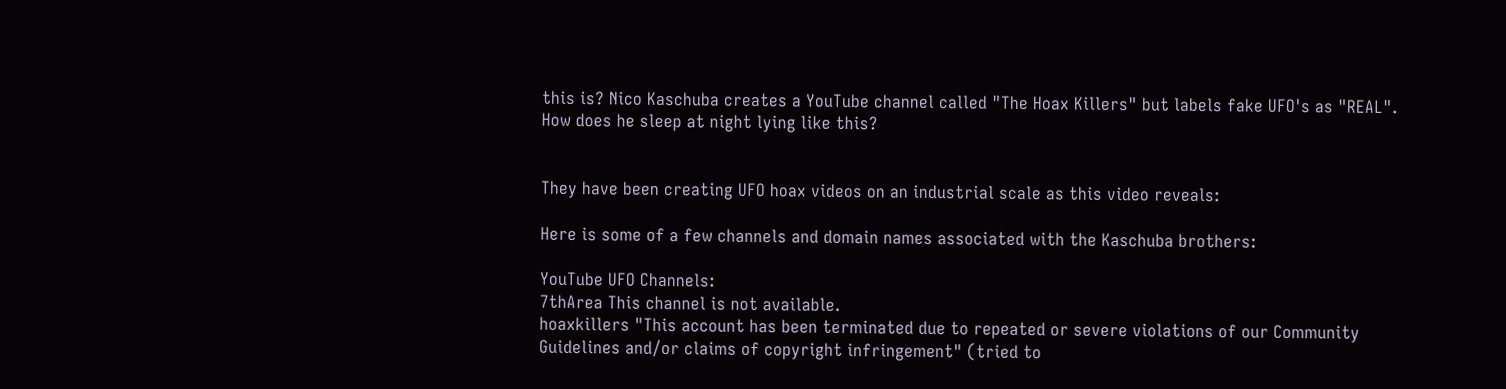this is? Nico Kaschuba creates a YouTube channel called "The Hoax Killers" but labels fake UFO's as "REAL". How does he sleep at night lying like this?


They have been creating UFO hoax videos on an industrial scale as this video reveals:

Here is some of a few channels and domain names associated with the Kaschuba brothers:

YouTube UFO Channels:
7thArea This channel is not available.
hoaxkillers "This account has been terminated due to repeated or severe violations of our Community Guidelines and/or claims of copyright infringement" (tried to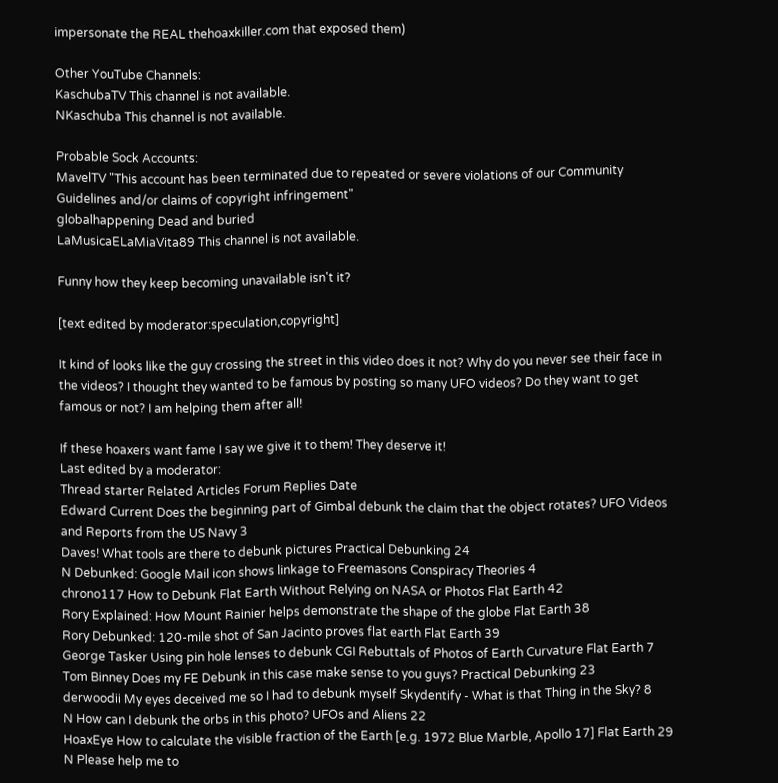impersonate the REAL thehoaxkiller.com that exposed them)

Other YouTube Channels:
KaschubaTV This channel is not available.
NKaschuba This channel is not available.

Probable Sock Accounts:
MavelTV "This account has been terminated due to repeated or severe violations of our Community Guidelines and/or claims of copyright infringement"
globalhappening Dead and buried
LaMusicaELaMiaVita89 This channel is not available.

Funny how they keep becoming unavailable isn't it?

[text edited by moderator:speculation,copyright]

It kind of looks like the guy crossing the street in this video does it not? Why do you never see their face in the videos? I thought they wanted to be famous by posting so many UFO videos? Do they want to get famous or not? I am helping them after all!

If these hoaxers want fame I say we give it to them! They deserve it!
Last edited by a moderator:
Thread starter Related Articles Forum Replies Date
Edward Current Does the beginning part of Gimbal debunk the claim that the object rotates? UFO Videos and Reports from the US Navy 3
Daves! What tools are there to debunk pictures Practical Debunking 24
N Debunked: Google Mail icon shows linkage to Freemasons Conspiracy Theories 4
chrono117 How to Debunk Flat Earth Without Relying on NASA or Photos Flat Earth 42
Rory Explained: How Mount Rainier helps demonstrate the shape of the globe Flat Earth 38
Rory Debunked: 120-mile shot of San Jacinto proves flat earth Flat Earth 39
George Tasker Using pin hole lenses to debunk CGI Rebuttals of Photos of Earth Curvature Flat Earth 7
Tom Binney Does my FE Debunk in this case make sense to you guys? Practical Debunking 23
derwoodii My eyes deceived me so I had to debunk myself Skydentify - What is that Thing in the Sky? 8
N How can I debunk the orbs in this photo? UFOs and Aliens 22
HoaxEye How to calculate the visible fraction of the Earth [e.g. 1972 Blue Marble, Apollo 17] Flat Earth 29
N Please help me to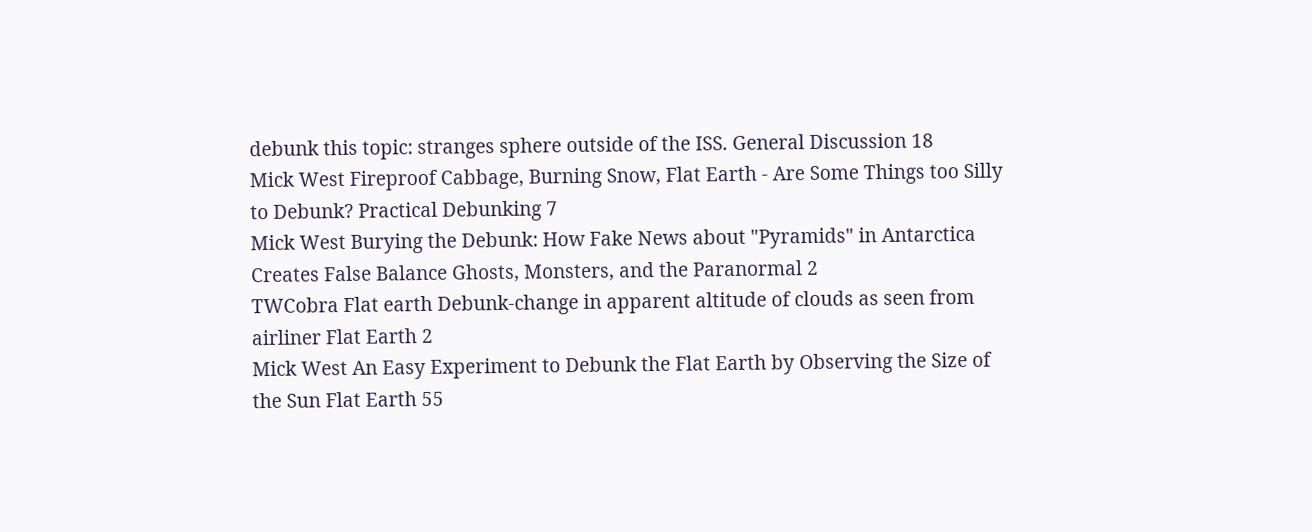debunk this topic: stranges sphere outside of the ISS. General Discussion 18
Mick West Fireproof Cabbage, Burning Snow, Flat Earth - Are Some Things too Silly to Debunk? Practical Debunking 7
Mick West Burying the Debunk: How Fake News about "Pyramids" in Antarctica Creates False Balance Ghosts, Monsters, and the Paranormal 2
TWCobra Flat earth Debunk-change in apparent altitude of clouds as seen from airliner Flat Earth 2
Mick West An Easy Experiment to Debunk the Flat Earth by Observing the Size of the Sun Flat Earth 55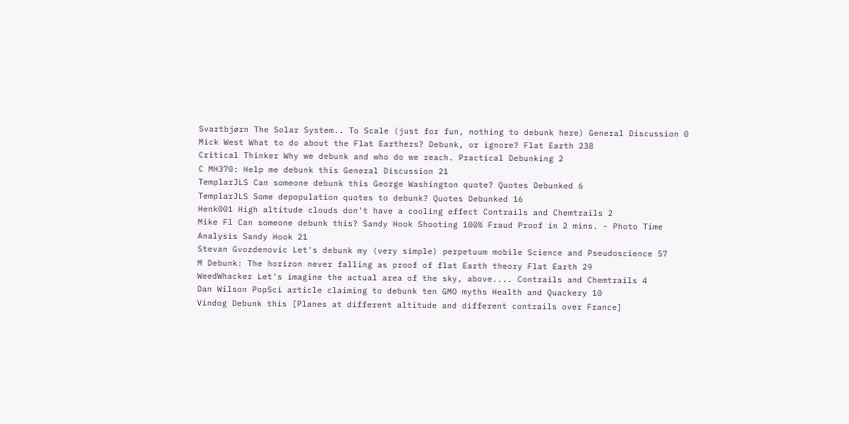Svartbjørn The Solar System.. To Scale (just for fun, nothing to debunk here) General Discussion 0
Mick West What to do about the Flat Earthers? Debunk, or ignore? Flat Earth 238
Critical Thinker Why we debunk and who do we reach. Practical Debunking 2
C MH370: Help me debunk this General Discussion 21
TemplarJLS Can someone debunk this George Washington quote? Quotes Debunked 6
TemplarJLS Some depopulation quotes to debunk? Quotes Debunked 16
Henk001 High altitude clouds don't have a cooling effect Contrails and Chemtrails 2
Mike Fl Can someone debunk this? Sandy Hook Shooting 100% Fraud Proof in 2 mins. - Photo Time Analysis Sandy Hook 21
Stevan Gvozdenovic Let's debunk my (very simple) perpetuum mobile Science and Pseudoscience 57
M Debunk: The horizon never falling as proof of flat Earth theory Flat Earth 29
WeedWhacker Let's imagine the actual area of the sky, above.... Contrails and Chemtrails 4
Dan Wilson PopSci article claiming to debunk ten GMO myths Health and Quackery 10
Vindog Debunk this [Planes at different altitude and different contrails over France]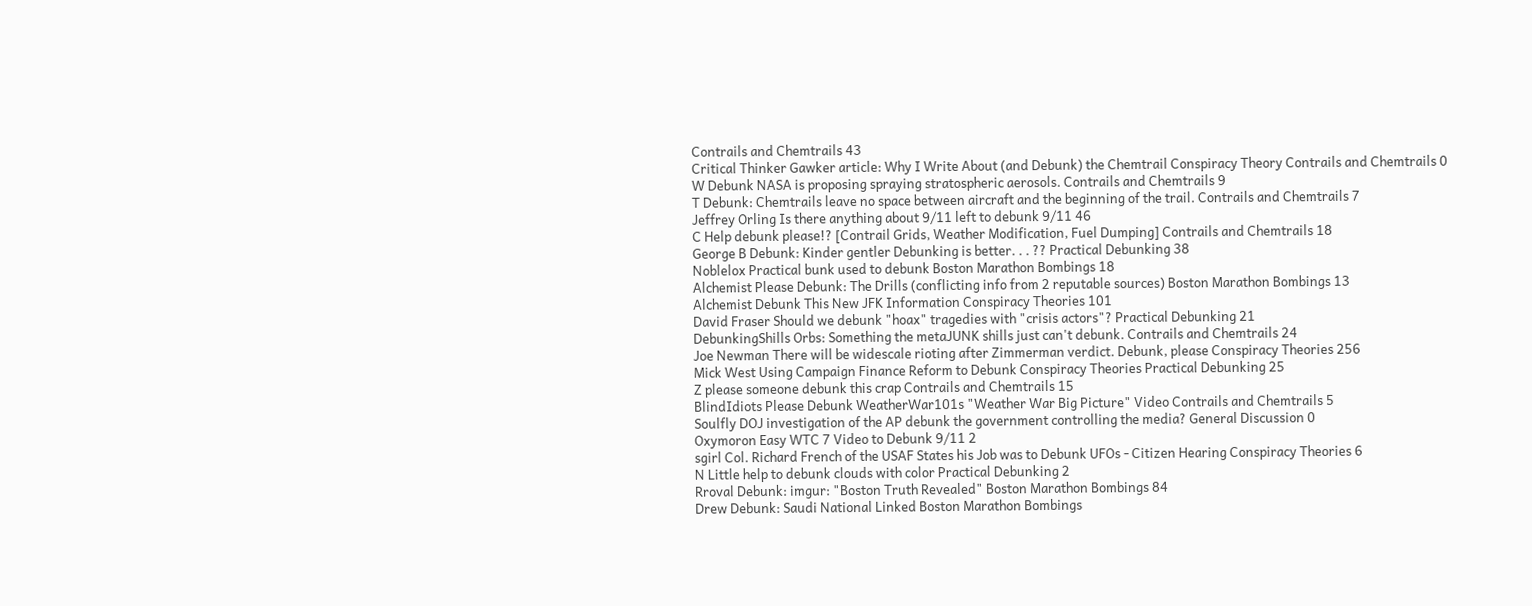Contrails and Chemtrails 43
Critical Thinker Gawker article: Why I Write About (and Debunk) the Chemtrail Conspiracy Theory Contrails and Chemtrails 0
W Debunk NASA is proposing spraying stratospheric aerosols. Contrails and Chemtrails 9
T Debunk: Chemtrails leave no space between aircraft and the beginning of the trail. Contrails and Chemtrails 7
Jeffrey Orling Is there anything about 9/11 left to debunk 9/11 46
C Help debunk please!? [Contrail Grids, Weather Modification, Fuel Dumping] Contrails and Chemtrails 18
George B Debunk: Kinder gentler Debunking is better. . . ?? Practical Debunking 38
Noblelox Practical bunk used to debunk Boston Marathon Bombings 18
Alchemist Please Debunk: The Drills (conflicting info from 2 reputable sources) Boston Marathon Bombings 13
Alchemist Debunk This New JFK Information Conspiracy Theories 101
David Fraser Should we debunk "hoax" tragedies with "crisis actors"? Practical Debunking 21
DebunkingShills Orbs: Something the metaJUNK shills just can't debunk. Contrails and Chemtrails 24
Joe Newman There will be widescale rioting after Zimmerman verdict. Debunk, please Conspiracy Theories 256
Mick West Using Campaign Finance Reform to Debunk Conspiracy Theories Practical Debunking 25
Z please someone debunk this crap Contrails and Chemtrails 15
BlindIdiots Please Debunk WeatherWar101s "Weather War Big Picture" Video Contrails and Chemtrails 5
Soulfly DOJ investigation of the AP debunk the government controlling the media? General Discussion 0
Oxymoron Easy WTC 7 Video to Debunk 9/11 2
sgirl Col. Richard French of the USAF States his Job was to Debunk UFOs - Citizen Hearing Conspiracy Theories 6
N Little help to debunk clouds with color Practical Debunking 2
Rroval Debunk: imgur: "Boston Truth Revealed" Boston Marathon Bombings 84
Drew Debunk: Saudi National Linked Boston Marathon Bombings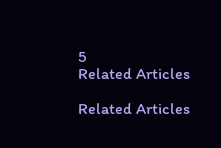5
Related Articles

Related Articles